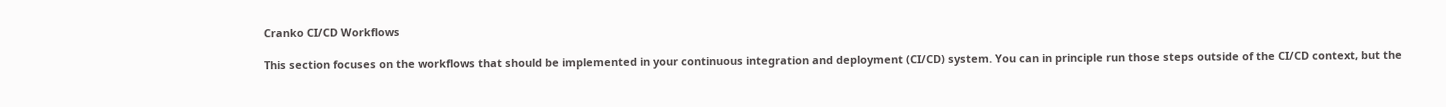Cranko CI/CD Workflows

This section focuses on the workflows that should be implemented in your continuous integration and deployment (CI/CD) system. You can in principle run those steps outside of the CI/CD context, but the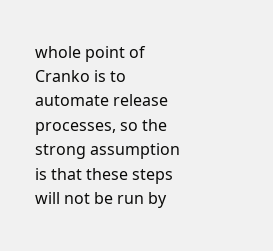whole point of Cranko is to automate release processes, so the strong assumption is that these steps will not be run by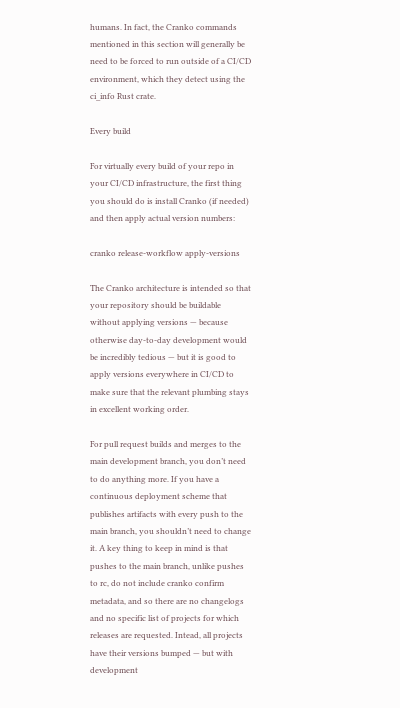humans. In fact, the Cranko commands mentioned in this section will generally be need to be forced to run outside of a CI/CD environment, which they detect using the ci_info Rust crate.

Every build

For virtually every build of your repo in your CI/CD infrastructure, the first thing you should do is install Cranko (if needed) and then apply actual version numbers:

cranko release-workflow apply-versions

The Cranko architecture is intended so that your repository should be buildable without applying versions — because otherwise day-to-day development would be incredibly tedious — but it is good to apply versions everywhere in CI/CD to make sure that the relevant plumbing stays in excellent working order.

For pull request builds and merges to the main development branch, you don’t need to do anything more. If you have a continuous deployment scheme that publishes artifacts with every push to the main branch, you shouldn’t need to change it. A key thing to keep in mind is that pushes to the main branch, unlike pushes to rc, do not include cranko confirm metadata, and so there are no changelogs and no specific list of projects for which releases are requested. Intead, all projects have their versions bumped — but with development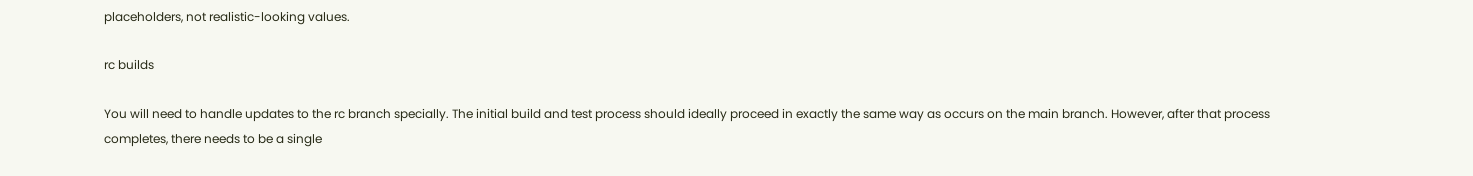placeholders, not realistic-looking values.

rc builds

You will need to handle updates to the rc branch specially. The initial build and test process should ideally proceed in exactly the same way as occurs on the main branch. However, after that process completes, there needs to be a single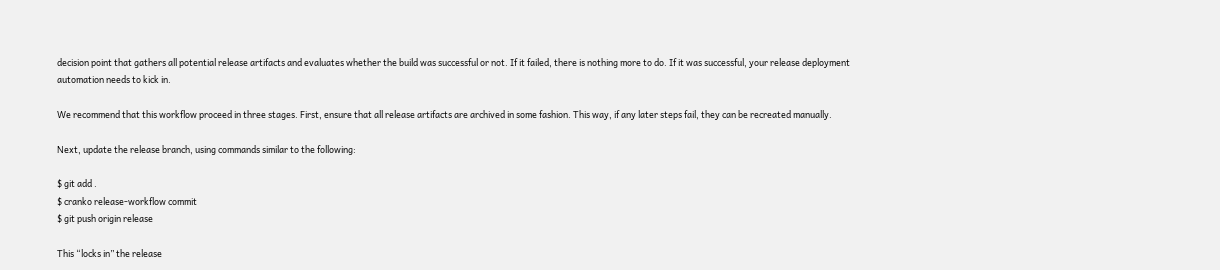decision point that gathers all potential release artifacts and evaluates whether the build was successful or not. If it failed, there is nothing more to do. If it was successful, your release deployment automation needs to kick in.

We recommend that this workflow proceed in three stages. First, ensure that all release artifacts are archived in some fashion. This way, if any later steps fail, they can be recreated manually.

Next, update the release branch, using commands similar to the following:

$ git add .
$ cranko release-workflow commit
$ git push origin release

This “locks in” the release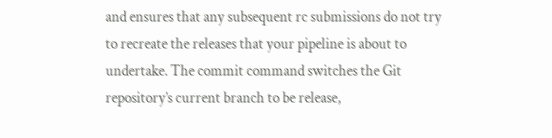and ensures that any subsequent rc submissions do not try to recreate the releases that your pipeline is about to undertake. The commit command switches the Git repository’s current branch to be release,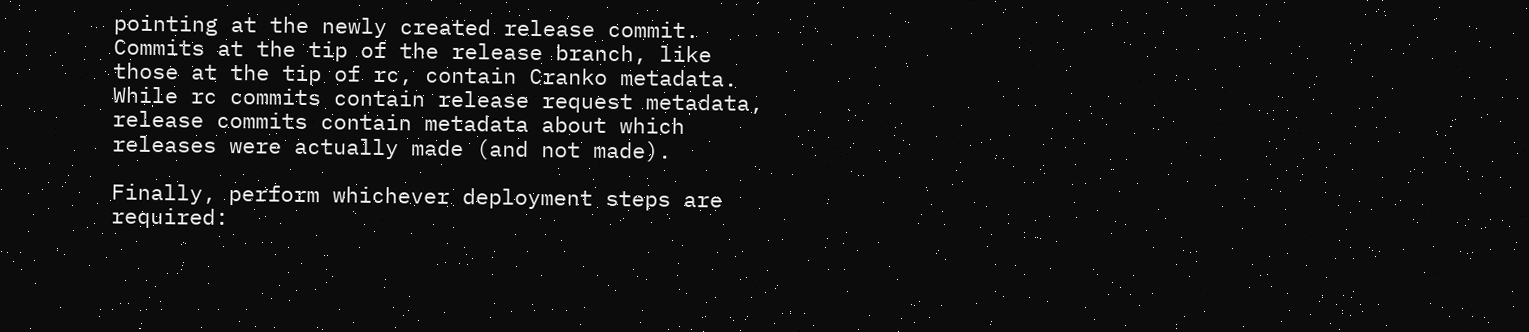pointing at the newly created release commit. Commits at the tip of the release branch, like those at the tip of rc, contain Cranko metadata. While rc commits contain release request metadata, release commits contain metadata about which releases were actually made (and not made).

Finally, perform whichever deployment steps are required: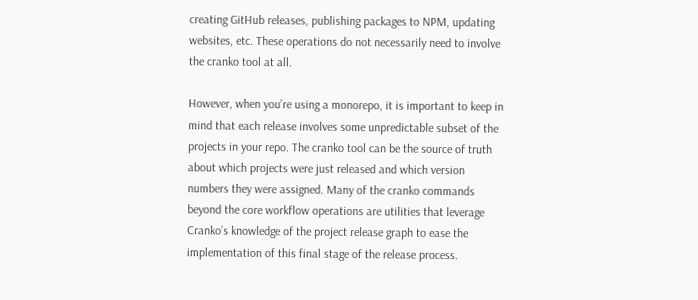creating GitHub releases, publishing packages to NPM, updating websites, etc. These operations do not necessarily need to involve the cranko tool at all.

However, when you’re using a monorepo, it is important to keep in mind that each release involves some unpredictable subset of the projects in your repo. The cranko tool can be the source of truth about which projects were just released and which version numbers they were assigned. Many of the cranko commands beyond the core workflow operations are utilities that leverage Cranko’s knowledge of the project release graph to ease the implementation of this final stage of the release process.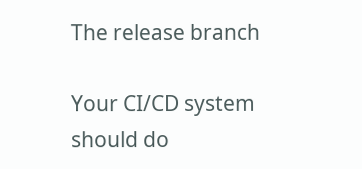The release branch

Your CI/CD system should do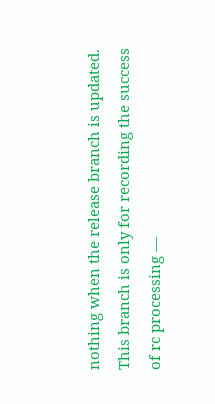nothing when the release branch is updated. This branch is only for recording the success of rc processing —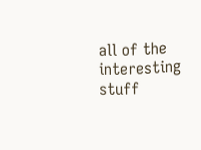all of the interesting stuff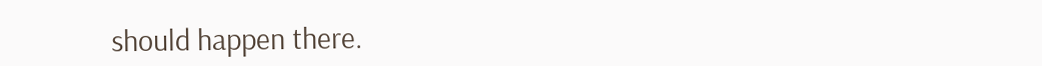should happen there.